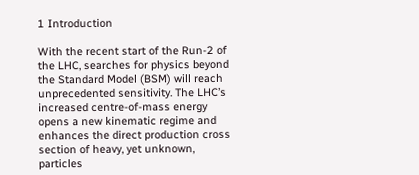1 Introduction

With the recent start of the Run-2 of the LHC, searches for physics beyond the Standard Model (BSM) will reach unprecedented sensitivity. The LHC’s increased centre-of-mass energy opens a new kinematic regime and enhances the direct production cross section of heavy, yet unknown, particles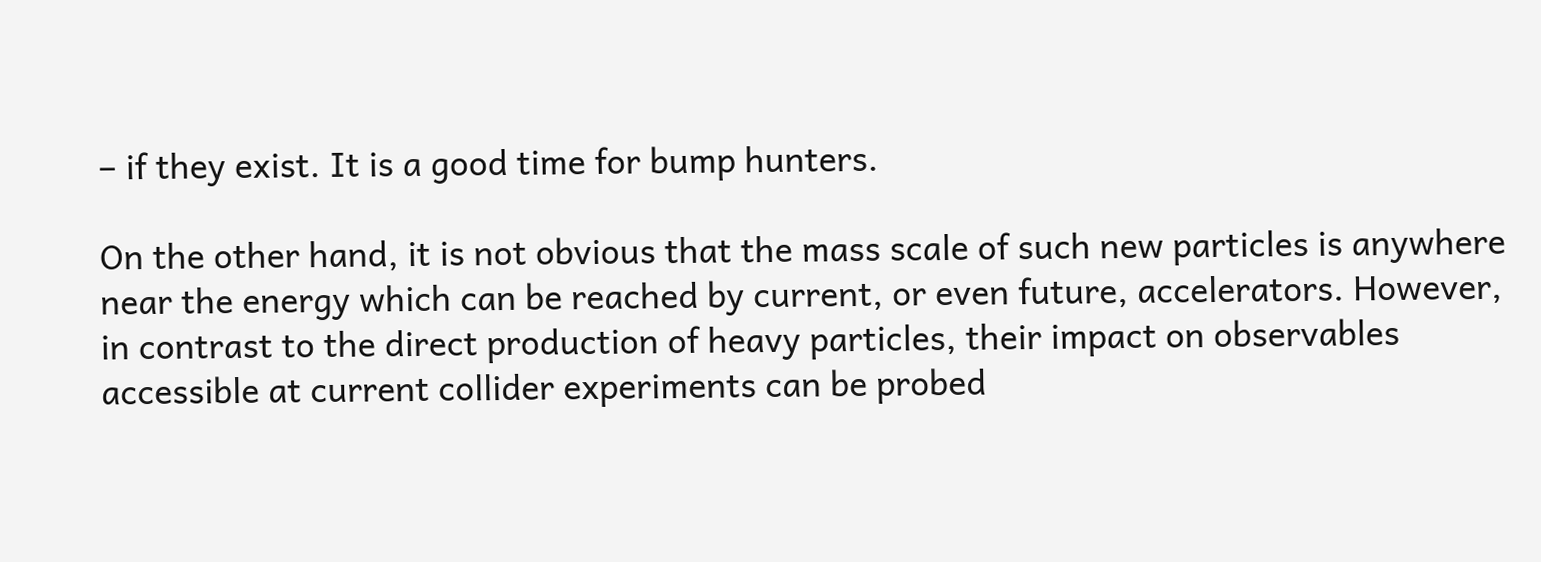– if they exist. It is a good time for bump hunters.

On the other hand, it is not obvious that the mass scale of such new particles is anywhere near the energy which can be reached by current, or even future, accelerators. However, in contrast to the direct production of heavy particles, their impact on observables accessible at current collider experiments can be probed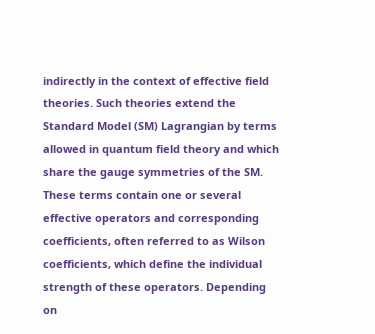indirectly in the context of effective field theories. Such theories extend the Standard Model (SM) Lagrangian by terms allowed in quantum field theory and which share the gauge symmetries of the SM. These terms contain one or several effective operators and corresponding coefficients, often referred to as Wilson coefficients, which define the individual strength of these operators. Depending on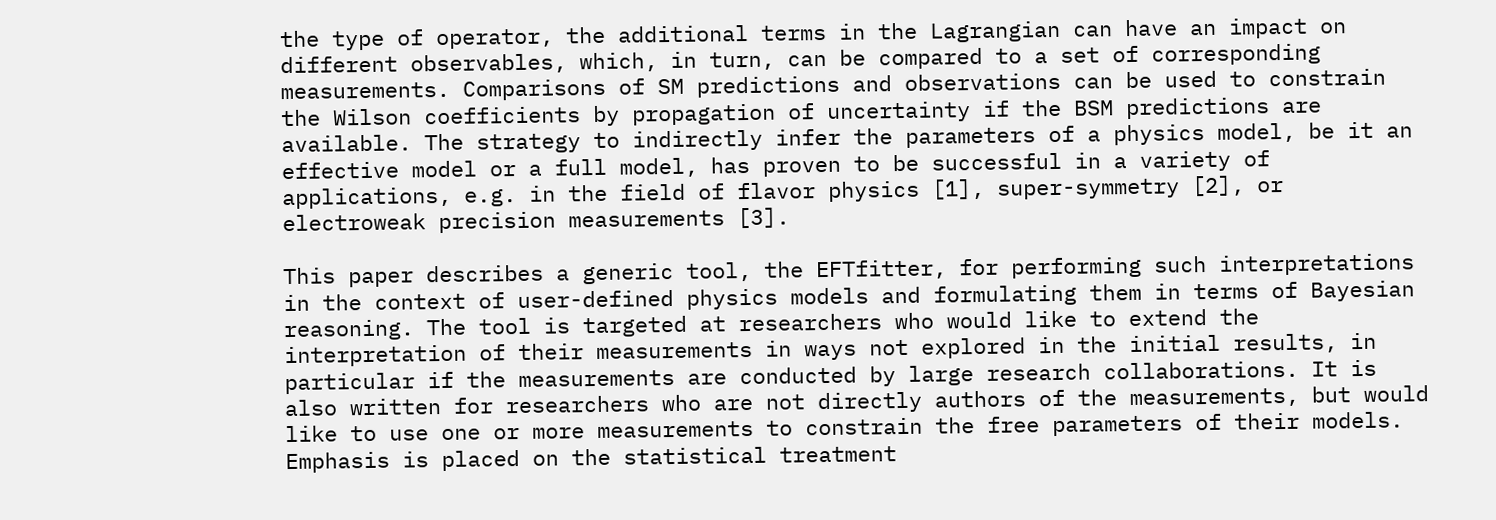the type of operator, the additional terms in the Lagrangian can have an impact on different observables, which, in turn, can be compared to a set of corresponding measurements. Comparisons of SM predictions and observations can be used to constrain the Wilson coefficients by propagation of uncertainty if the BSM predictions are available. The strategy to indirectly infer the parameters of a physics model, be it an effective model or a full model, has proven to be successful in a variety of applications, e.g. in the field of flavor physics [1], super-symmetry [2], or electroweak precision measurements [3].

This paper describes a generic tool, the EFTfitter, for performing such interpretations in the context of user-defined physics models and formulating them in terms of Bayesian reasoning. The tool is targeted at researchers who would like to extend the interpretation of their measurements in ways not explored in the initial results, in particular if the measurements are conducted by large research collaborations. It is also written for researchers who are not directly authors of the measurements, but would like to use one or more measurements to constrain the free parameters of their models. Emphasis is placed on the statistical treatment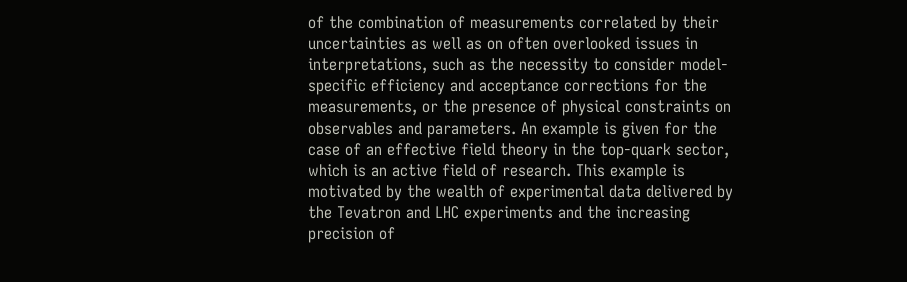of the combination of measurements correlated by their uncertainties as well as on often overlooked issues in interpretations, such as the necessity to consider model-specific efficiency and acceptance corrections for the measurements, or the presence of physical constraints on observables and parameters. An example is given for the case of an effective field theory in the top-quark sector, which is an active field of research. This example is motivated by the wealth of experimental data delivered by the Tevatron and LHC experiments and the increasing precision of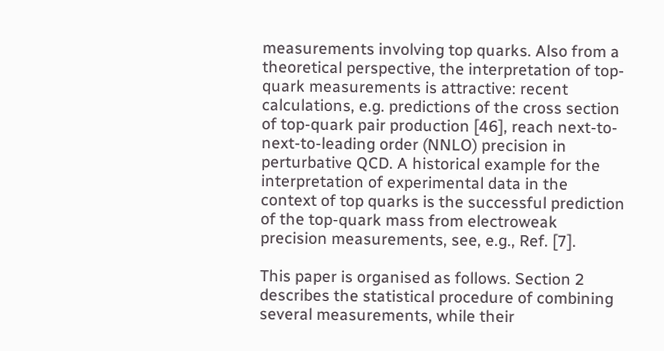measurements involving top quarks. Also from a theoretical perspective, the interpretation of top-quark measurements is attractive: recent calculations, e.g. predictions of the cross section of top-quark pair production [46], reach next-to-next-to-leading order (NNLO) precision in perturbative QCD. A historical example for the interpretation of experimental data in the context of top quarks is the successful prediction of the top-quark mass from electroweak precision measurements, see, e.g., Ref. [7].

This paper is organised as follows. Section 2 describes the statistical procedure of combining several measurements, while their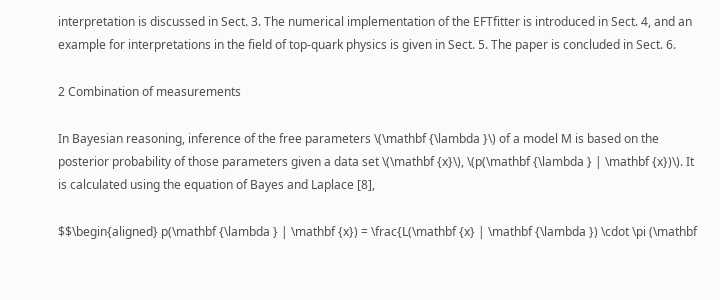interpretation is discussed in Sect. 3. The numerical implementation of the EFTfitter is introduced in Sect. 4, and an example for interpretations in the field of top-quark physics is given in Sect. 5. The paper is concluded in Sect. 6.

2 Combination of measurements

In Bayesian reasoning, inference of the free parameters \(\mathbf {\lambda }\) of a model M is based on the posterior probability of those parameters given a data set \(\mathbf {x}\), \(p(\mathbf {\lambda } | \mathbf {x})\). It is calculated using the equation of Bayes and Laplace [8],

$$\begin{aligned} p(\mathbf {\lambda } | \mathbf {x}) = \frac{L(\mathbf {x} | \mathbf {\lambda }) \cdot \pi (\mathbf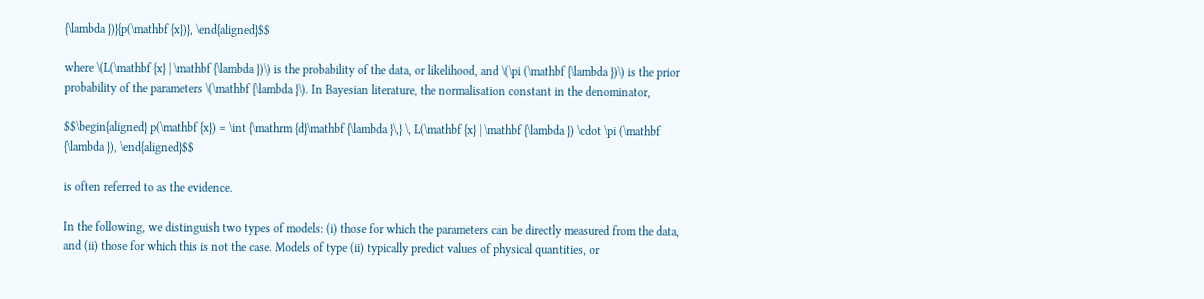{\lambda })}{p(\mathbf {x})}, \end{aligned}$$

where \(L(\mathbf {x} | \mathbf {\lambda })\) is the probability of the data, or likelihood, and \(\pi (\mathbf {\lambda })\) is the prior probability of the parameters \(\mathbf {\lambda }\). In Bayesian literature, the normalisation constant in the denominator,

$$\begin{aligned} p(\mathbf {x}) = \int {\mathrm {d}\mathbf {\lambda }\,} \, L(\mathbf {x} | \mathbf {\lambda }) \cdot \pi (\mathbf {\lambda }), \end{aligned}$$

is often referred to as the evidence.

In the following, we distinguish two types of models: (i) those for which the parameters can be directly measured from the data, and (ii) those for which this is not the case. Models of type (ii) typically predict values of physical quantities, or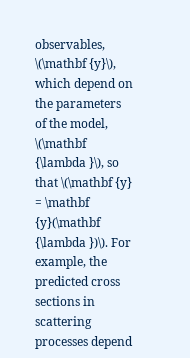observables, \(\mathbf {y}\), which depend on the parameters of the model, \(\mathbf {\lambda }\), so that \(\mathbf {y} = \mathbf {y}(\mathbf {\lambda })\). For example, the predicted cross sections in scattering processes depend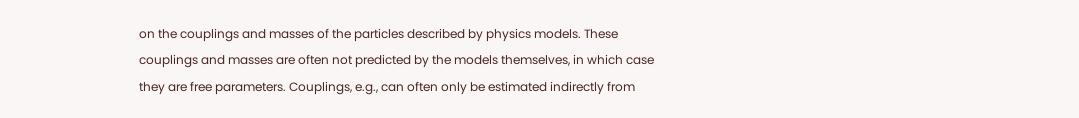on the couplings and masses of the particles described by physics models. These couplings and masses are often not predicted by the models themselves, in which case they are free parameters. Couplings, e.g., can often only be estimated indirectly from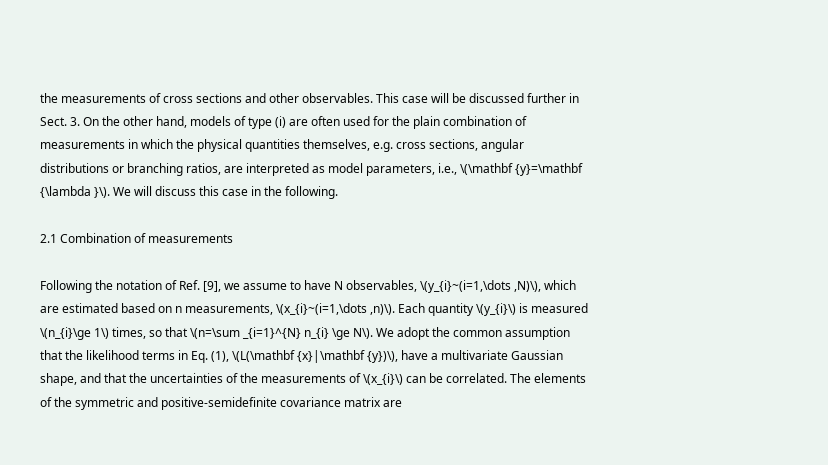the measurements of cross sections and other observables. This case will be discussed further in Sect. 3. On the other hand, models of type (i) are often used for the plain combination of measurements in which the physical quantities themselves, e.g. cross sections, angular distributions or branching ratios, are interpreted as model parameters, i.e., \(\mathbf {y}=\mathbf {\lambda }\). We will discuss this case in the following.

2.1 Combination of measurements

Following the notation of Ref. [9], we assume to have N observables, \(y_{i}~(i=1,\dots ,N)\), which are estimated based on n measurements, \(x_{i}~(i=1,\dots ,n)\). Each quantity \(y_{i}\) is measured \(n_{i}\ge 1\) times, so that \(n=\sum _{i=1}^{N} n_{i} \ge N\). We adopt the common assumption that the likelihood terms in Eq. (1), \(L(\mathbf {x}|\mathbf {y})\), have a multivariate Gaussian shape, and that the uncertainties of the measurements of \(x_{i}\) can be correlated. The elements of the symmetric and positive-semidefinite covariance matrix are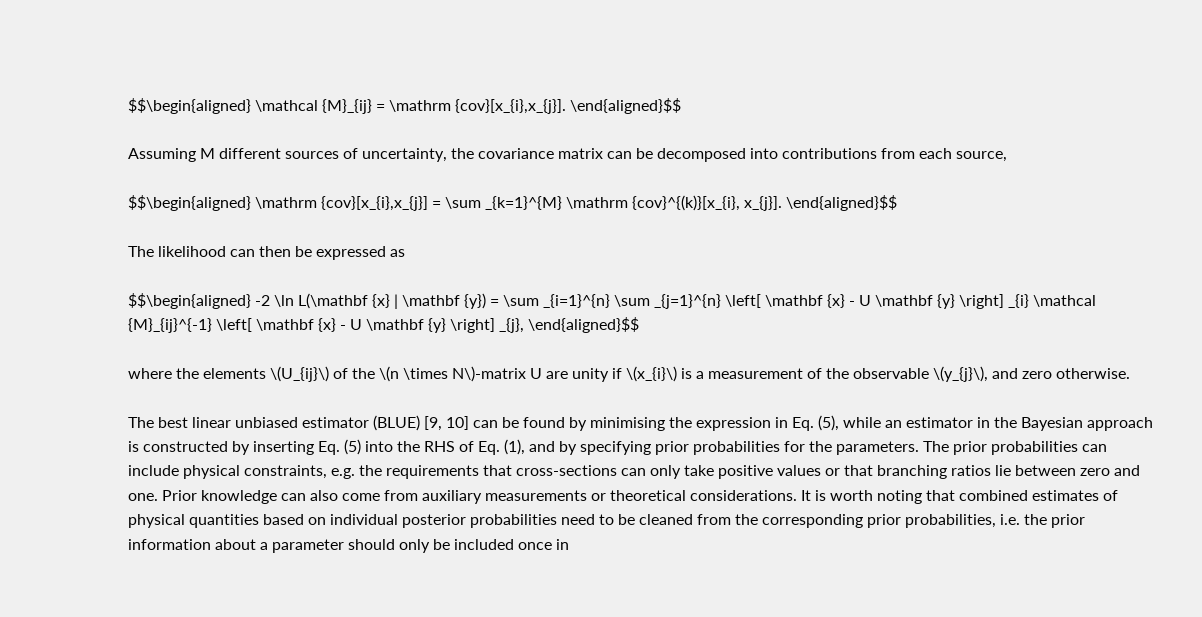$$\begin{aligned} \mathcal {M}_{ij} = \mathrm {cov}[x_{i},x_{j}]. \end{aligned}$$

Assuming M different sources of uncertainty, the covariance matrix can be decomposed into contributions from each source,

$$\begin{aligned} \mathrm {cov}[x_{i},x_{j}] = \sum _{k=1}^{M} \mathrm {cov}^{(k)}[x_{i}, x_{j}]. \end{aligned}$$

The likelihood can then be expressed as

$$\begin{aligned} -2 \ln L(\mathbf {x} | \mathbf {y}) = \sum _{i=1}^{n} \sum _{j=1}^{n} \left[ \mathbf {x} - U \mathbf {y} \right] _{i} \mathcal {M}_{ij}^{-1} \left[ \mathbf {x} - U \mathbf {y} \right] _{j}, \end{aligned}$$

where the elements \(U_{ij}\) of the \(n \times N\)-matrix U are unity if \(x_{i}\) is a measurement of the observable \(y_{j}\), and zero otherwise.

The best linear unbiased estimator (BLUE) [9, 10] can be found by minimising the expression in Eq. (5), while an estimator in the Bayesian approach is constructed by inserting Eq. (5) into the RHS of Eq. (1), and by specifying prior probabilities for the parameters. The prior probabilities can include physical constraints, e.g. the requirements that cross-sections can only take positive values or that branching ratios lie between zero and one. Prior knowledge can also come from auxiliary measurements or theoretical considerations. It is worth noting that combined estimates of physical quantities based on individual posterior probabilities need to be cleaned from the corresponding prior probabilities, i.e. the prior information about a parameter should only be included once in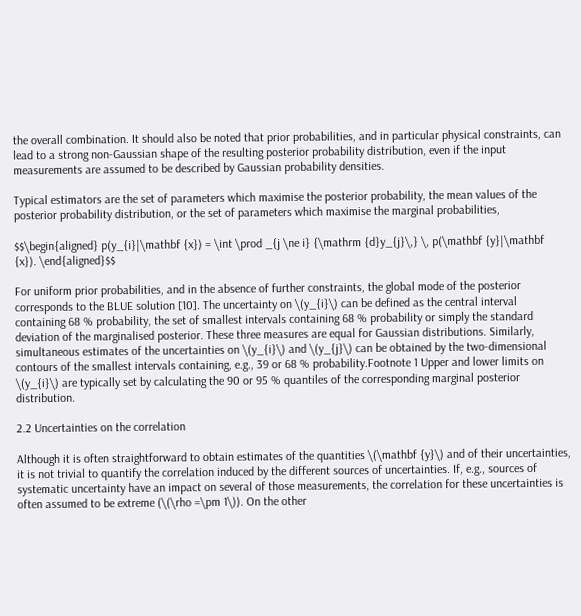the overall combination. It should also be noted that prior probabilities, and in particular physical constraints, can lead to a strong non-Gaussian shape of the resulting posterior probability distribution, even if the input measurements are assumed to be described by Gaussian probability densities.

Typical estimators are the set of parameters which maximise the posterior probability, the mean values of the posterior probability distribution, or the set of parameters which maximise the marginal probabilities,

$$\begin{aligned} p(y_{i}|\mathbf {x}) = \int \prod _{j \ne i} {\mathrm {d}y_{j}\,} \, p(\mathbf {y}|\mathbf {x}). \end{aligned}$$

For uniform prior probabilities, and in the absence of further constraints, the global mode of the posterior corresponds to the BLUE solution [10]. The uncertainty on \(y_{i}\) can be defined as the central interval containing 68 % probability, the set of smallest intervals containing 68 % probability or simply the standard deviation of the marginalised posterior. These three measures are equal for Gaussian distributions. Similarly, simultaneous estimates of the uncertainties on \(y_{i}\) and \(y_{j}\) can be obtained by the two-dimensional contours of the smallest intervals containing, e.g., 39 or 68 % probability.Footnote 1 Upper and lower limits on \(y_{i}\) are typically set by calculating the 90 or 95 % quantiles of the corresponding marginal posterior distribution.

2.2 Uncertainties on the correlation

Although it is often straightforward to obtain estimates of the quantities \(\mathbf {y}\) and of their uncertainties, it is not trivial to quantify the correlation induced by the different sources of uncertainties. If, e.g., sources of systematic uncertainty have an impact on several of those measurements, the correlation for these uncertainties is often assumed to be extreme (\(\rho =\pm 1\)). On the other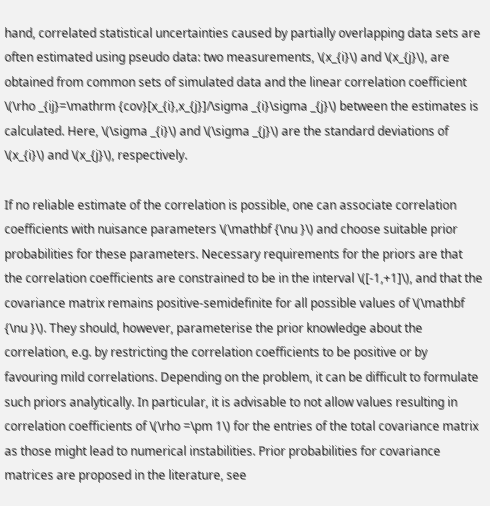hand, correlated statistical uncertainties caused by partially overlapping data sets are often estimated using pseudo data: two measurements, \(x_{i}\) and \(x_{j}\), are obtained from common sets of simulated data and the linear correlation coefficient \(\rho _{ij}=\mathrm {cov}[x_{i},x_{j}]/\sigma _{i}\sigma _{j}\) between the estimates is calculated. Here, \(\sigma _{i}\) and \(\sigma _{j}\) are the standard deviations of \(x_{i}\) and \(x_{j}\), respectively.

If no reliable estimate of the correlation is possible, one can associate correlation coefficients with nuisance parameters \(\mathbf {\nu }\) and choose suitable prior probabilities for these parameters. Necessary requirements for the priors are that the correlation coefficients are constrained to be in the interval \([-1,+1]\), and that the covariance matrix remains positive-semidefinite for all possible values of \(\mathbf {\nu }\). They should, however, parameterise the prior knowledge about the correlation, e.g. by restricting the correlation coefficients to be positive or by favouring mild correlations. Depending on the problem, it can be difficult to formulate such priors analytically. In particular, it is advisable to not allow values resulting in correlation coefficients of \(\rho =\pm 1\) for the entries of the total covariance matrix as those might lead to numerical instabilities. Prior probabilities for covariance matrices are proposed in the literature, see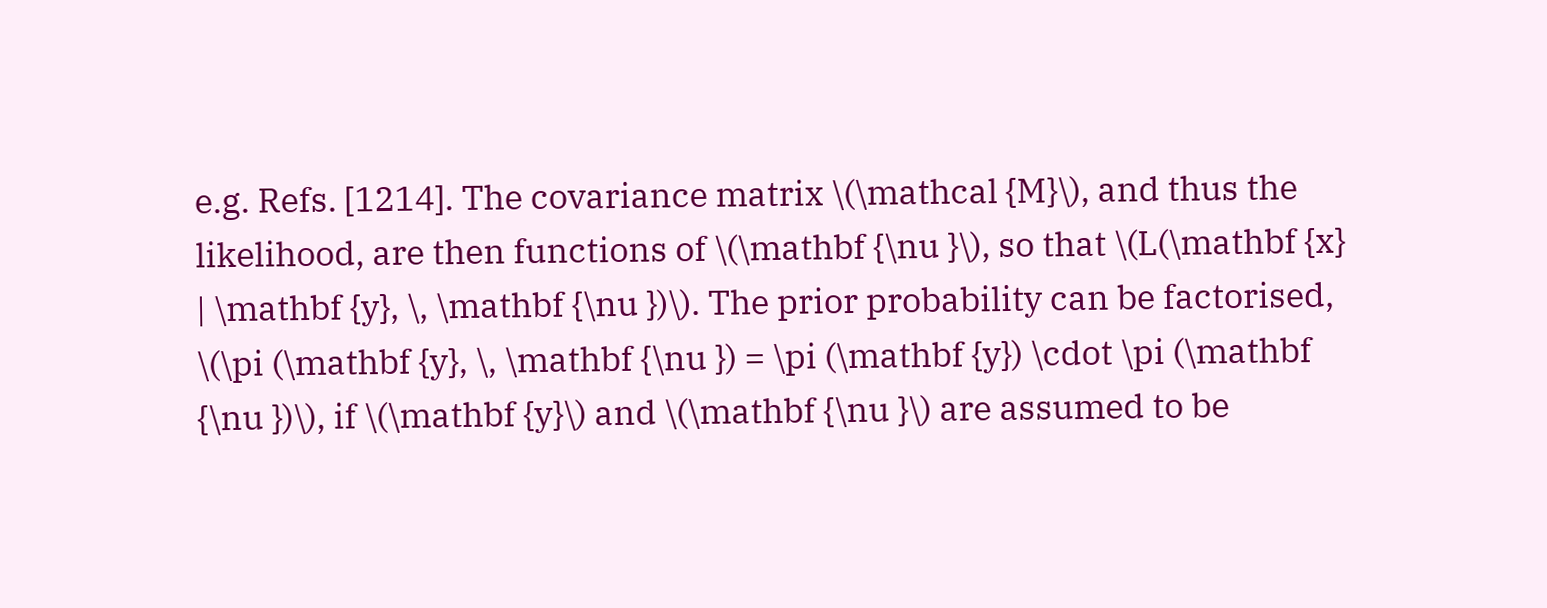e.g. Refs. [1214]. The covariance matrix \(\mathcal {M}\), and thus the likelihood, are then functions of \(\mathbf {\nu }\), so that \(L(\mathbf {x} | \mathbf {y}, \, \mathbf {\nu })\). The prior probability can be factorised, \(\pi (\mathbf {y}, \, \mathbf {\nu }) = \pi (\mathbf {y}) \cdot \pi (\mathbf {\nu })\), if \(\mathbf {y}\) and \(\mathbf {\nu }\) are assumed to be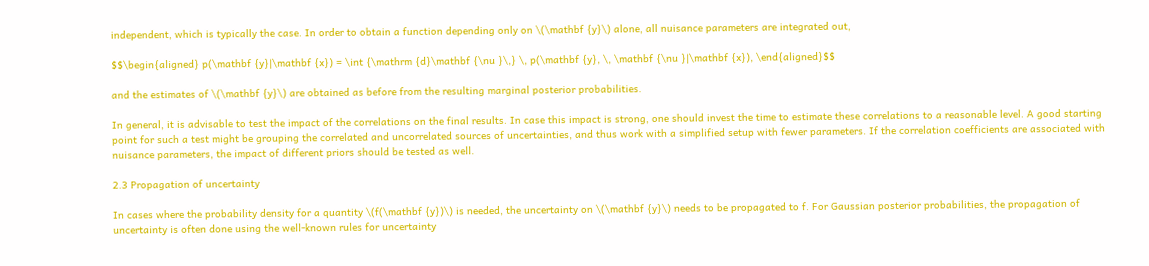independent, which is typically the case. In order to obtain a function depending only on \(\mathbf {y}\) alone, all nuisance parameters are integrated out,

$$\begin{aligned} p(\mathbf {y}|\mathbf {x}) = \int {\mathrm {d}\mathbf {\nu }\,} \, p(\mathbf {y}, \, \mathbf {\nu }|\mathbf {x}), \end{aligned}$$

and the estimates of \(\mathbf {y}\) are obtained as before from the resulting marginal posterior probabilities.

In general, it is advisable to test the impact of the correlations on the final results. In case this impact is strong, one should invest the time to estimate these correlations to a reasonable level. A good starting point for such a test might be grouping the correlated and uncorrelated sources of uncertainties, and thus work with a simplified setup with fewer parameters. If the correlation coefficients are associated with nuisance parameters, the impact of different priors should be tested as well.

2.3 Propagation of uncertainty

In cases where the probability density for a quantity \(f(\mathbf {y})\) is needed, the uncertainty on \(\mathbf {y}\) needs to be propagated to f. For Gaussian posterior probabilities, the propagation of uncertainty is often done using the well-known rules for uncertainty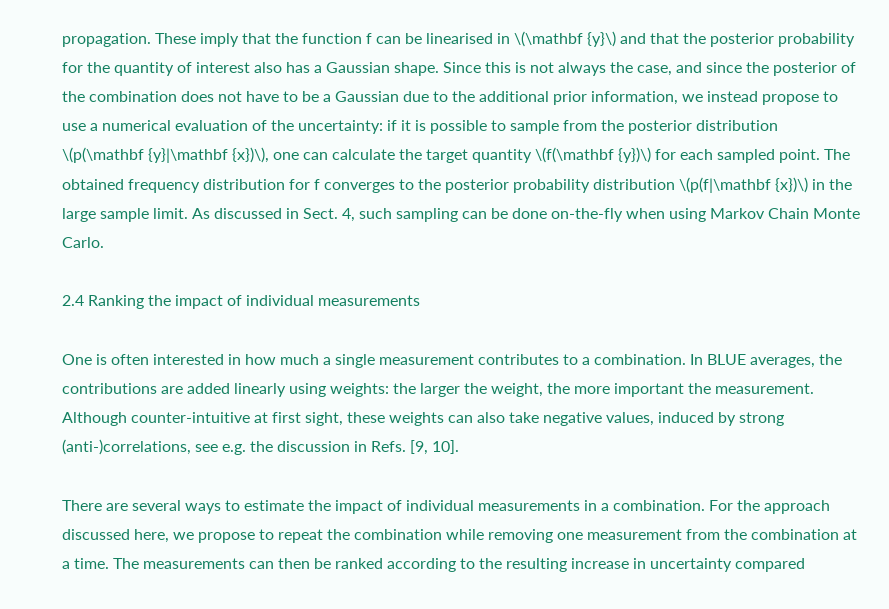propagation. These imply that the function f can be linearised in \(\mathbf {y}\) and that the posterior probability for the quantity of interest also has a Gaussian shape. Since this is not always the case, and since the posterior of the combination does not have to be a Gaussian due to the additional prior information, we instead propose to use a numerical evaluation of the uncertainty: if it is possible to sample from the posterior distribution \(p(\mathbf {y}|\mathbf {x})\), one can calculate the target quantity \(f(\mathbf {y})\) for each sampled point. The obtained frequency distribution for f converges to the posterior probability distribution \(p(f|\mathbf {x})\) in the large sample limit. As discussed in Sect. 4, such sampling can be done on-the-fly when using Markov Chain Monte Carlo.

2.4 Ranking the impact of individual measurements

One is often interested in how much a single measurement contributes to a combination. In BLUE averages, the contributions are added linearly using weights: the larger the weight, the more important the measurement. Although counter-intuitive at first sight, these weights can also take negative values, induced by strong (anti-)correlations, see e.g. the discussion in Refs. [9, 10].

There are several ways to estimate the impact of individual measurements in a combination. For the approach discussed here, we propose to repeat the combination while removing one measurement from the combination at a time. The measurements can then be ranked according to the resulting increase in uncertainty compared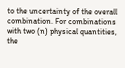to the uncertainty of the overall combination. For combinations with two (n) physical quantities, the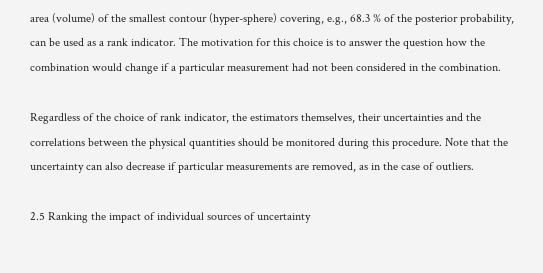area (volume) of the smallest contour (hyper-sphere) covering, e.g., 68.3 % of the posterior probability, can be used as a rank indicator. The motivation for this choice is to answer the question how the combination would change if a particular measurement had not been considered in the combination.

Regardless of the choice of rank indicator, the estimators themselves, their uncertainties and the correlations between the physical quantities should be monitored during this procedure. Note that the uncertainty can also decrease if particular measurements are removed, as in the case of outliers.

2.5 Ranking the impact of individual sources of uncertainty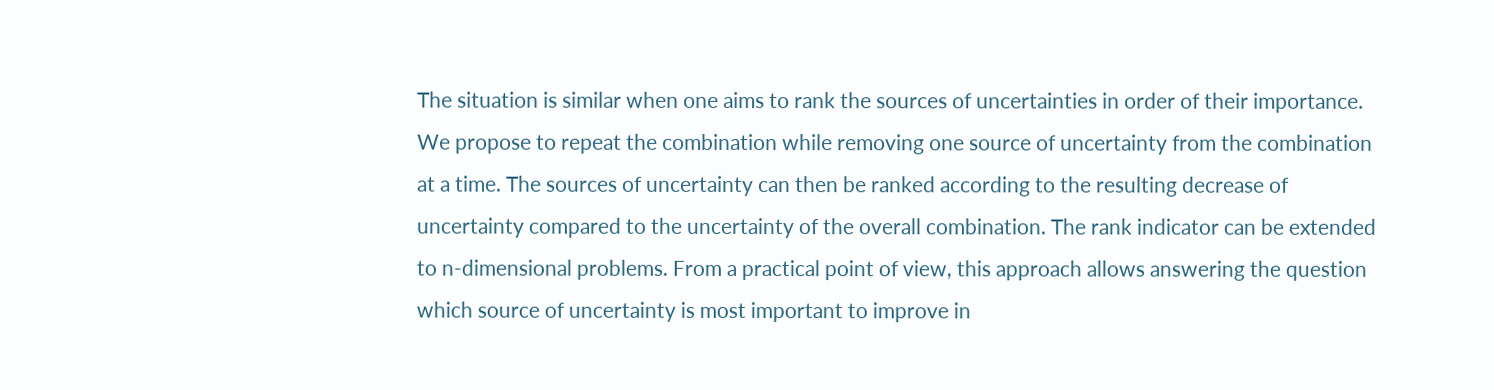The situation is similar when one aims to rank the sources of uncertainties in order of their importance. We propose to repeat the combination while removing one source of uncertainty from the combination at a time. The sources of uncertainty can then be ranked according to the resulting decrease of uncertainty compared to the uncertainty of the overall combination. The rank indicator can be extended to n-dimensional problems. From a practical point of view, this approach allows answering the question which source of uncertainty is most important to improve in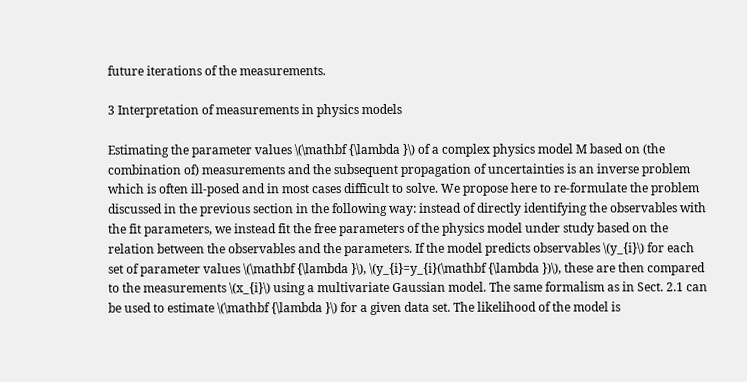future iterations of the measurements.

3 Interpretation of measurements in physics models

Estimating the parameter values \(\mathbf {\lambda }\) of a complex physics model M based on (the combination of) measurements and the subsequent propagation of uncertainties is an inverse problem which is often ill-posed and in most cases difficult to solve. We propose here to re-formulate the problem discussed in the previous section in the following way: instead of directly identifying the observables with the fit parameters, we instead fit the free parameters of the physics model under study based on the relation between the observables and the parameters. If the model predicts observables \(y_{i}\) for each set of parameter values \(\mathbf {\lambda }\), \(y_{i}=y_{i}(\mathbf {\lambda })\), these are then compared to the measurements \(x_{i}\) using a multivariate Gaussian model. The same formalism as in Sect. 2.1 can be used to estimate \(\mathbf {\lambda }\) for a given data set. The likelihood of the model is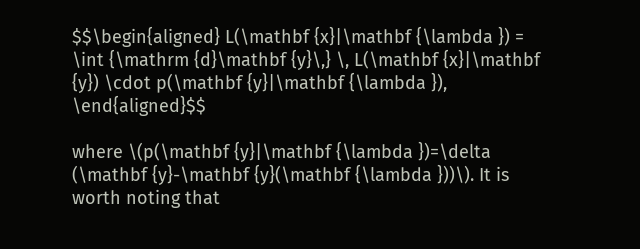$$\begin{aligned} L(\mathbf {x}|\mathbf {\lambda }) = \int {\mathrm {d}\mathbf {y}\,} \, L(\mathbf {x}|\mathbf {y}) \cdot p(\mathbf {y}|\mathbf {\lambda }), \end{aligned}$$

where \(p(\mathbf {y}|\mathbf {\lambda })=\delta (\mathbf {y}-\mathbf {y}(\mathbf {\lambda }))\). It is worth noting that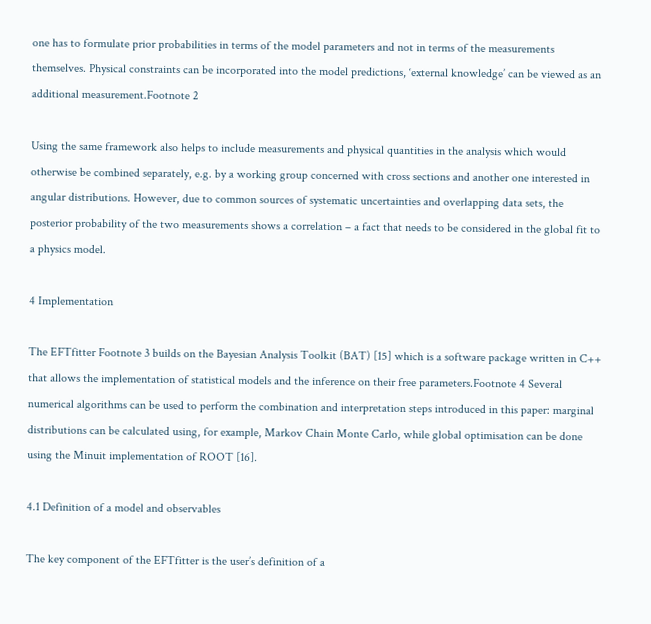one has to formulate prior probabilities in terms of the model parameters and not in terms of the measurements themselves. Physical constraints can be incorporated into the model predictions, ‘external knowledge’ can be viewed as an additional measurement.Footnote 2

Using the same framework also helps to include measurements and physical quantities in the analysis which would otherwise be combined separately, e.g. by a working group concerned with cross sections and another one interested in angular distributions. However, due to common sources of systematic uncertainties and overlapping data sets, the posterior probability of the two measurements shows a correlation – a fact that needs to be considered in the global fit to a physics model.

4 Implementation

The EFTfitter Footnote 3 builds on the Bayesian Analysis Toolkit (BAT) [15] which is a software package written in C++ that allows the implementation of statistical models and the inference on their free parameters.Footnote 4 Several numerical algorithms can be used to perform the combination and interpretation steps introduced in this paper: marginal distributions can be calculated using, for example, Markov Chain Monte Carlo, while global optimisation can be done using the Minuit implementation of ROOT [16].

4.1 Definition of a model and observables

The key component of the EFTfitter is the user’s definition of a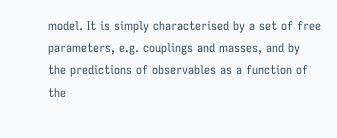model. It is simply characterised by a set of free parameters, e.g. couplings and masses, and by the predictions of observables as a function of the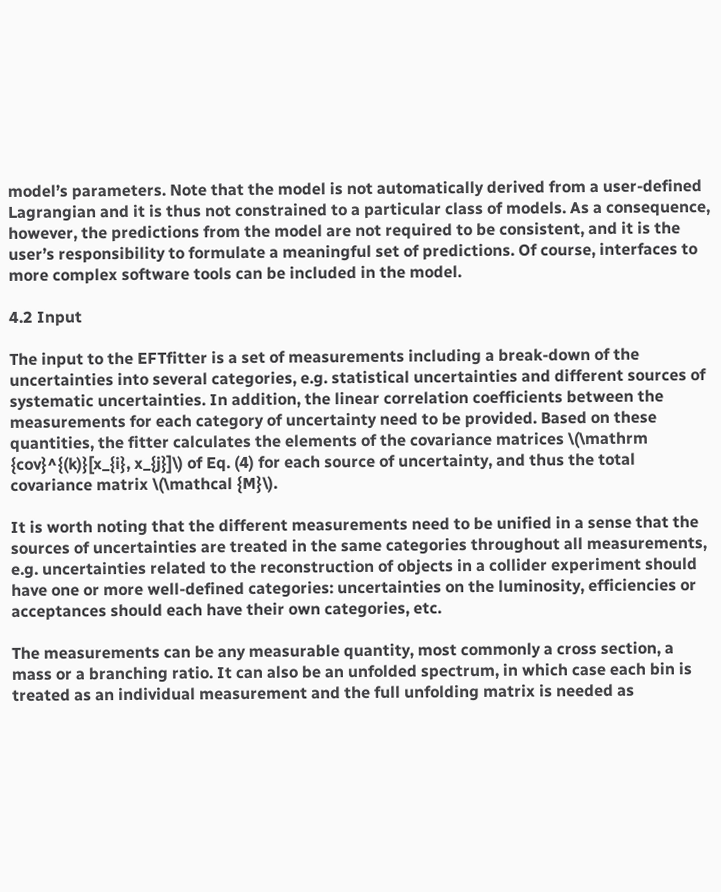model’s parameters. Note that the model is not automatically derived from a user-defined Lagrangian and it is thus not constrained to a particular class of models. As a consequence, however, the predictions from the model are not required to be consistent, and it is the user’s responsibility to formulate a meaningful set of predictions. Of course, interfaces to more complex software tools can be included in the model.

4.2 Input

The input to the EFTfitter is a set of measurements including a break-down of the uncertainties into several categories, e.g. statistical uncertainties and different sources of systematic uncertainties. In addition, the linear correlation coefficients between the measurements for each category of uncertainty need to be provided. Based on these quantities, the fitter calculates the elements of the covariance matrices \(\mathrm {cov}^{(k)}[x_{i}, x_{j}]\) of Eq. (4) for each source of uncertainty, and thus the total covariance matrix \(\mathcal {M}\).

It is worth noting that the different measurements need to be unified in a sense that the sources of uncertainties are treated in the same categories throughout all measurements, e.g. uncertainties related to the reconstruction of objects in a collider experiment should have one or more well-defined categories: uncertainties on the luminosity, efficiencies or acceptances should each have their own categories, etc.

The measurements can be any measurable quantity, most commonly a cross section, a mass or a branching ratio. It can also be an unfolded spectrum, in which case each bin is treated as an individual measurement and the full unfolding matrix is needed as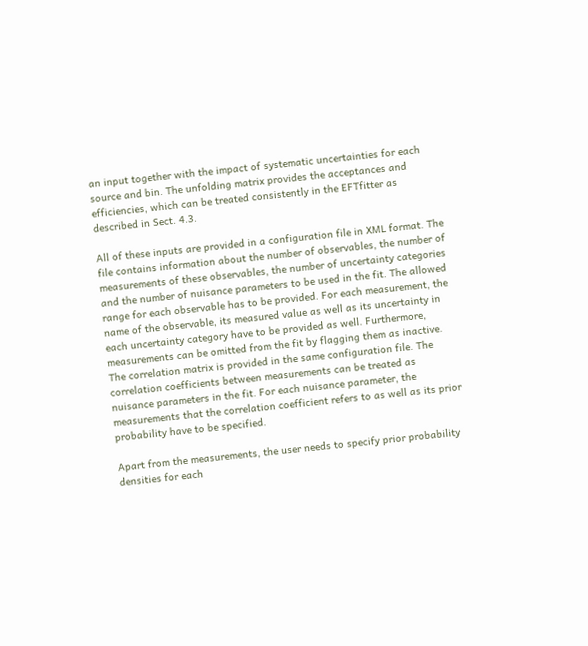an input together with the impact of systematic uncertainties for each source and bin. The unfolding matrix provides the acceptances and efficiencies, which can be treated consistently in the EFTfitter as described in Sect. 4.3.

All of these inputs are provided in a configuration file in XML format. The file contains information about the number of observables, the number of measurements of these observables, the number of uncertainty categories and the number of nuisance parameters to be used in the fit. The allowed range for each observable has to be provided. For each measurement, the name of the observable, its measured value as well as its uncertainty in each uncertainty category have to be provided as well. Furthermore, measurements can be omitted from the fit by flagging them as inactive. The correlation matrix is provided in the same configuration file. The correlation coefficients between measurements can be treated as nuisance parameters in the fit. For each nuisance parameter, the measurements that the correlation coefficient refers to as well as its prior probability have to be specified.

Apart from the measurements, the user needs to specify prior probability densities for each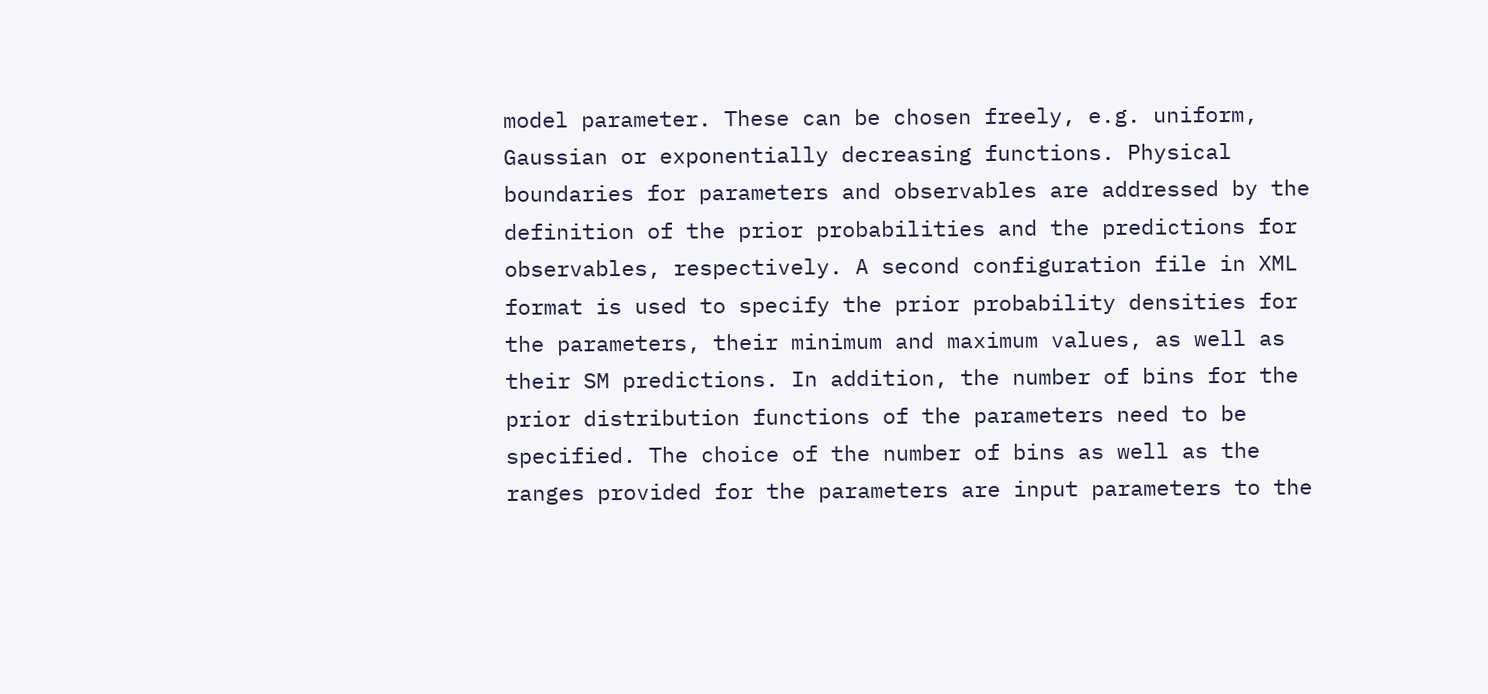model parameter. These can be chosen freely, e.g. uniform, Gaussian or exponentially decreasing functions. Physical boundaries for parameters and observables are addressed by the definition of the prior probabilities and the predictions for observables, respectively. A second configuration file in XML format is used to specify the prior probability densities for the parameters, their minimum and maximum values, as well as their SM predictions. In addition, the number of bins for the prior distribution functions of the parameters need to be specified. The choice of the number of bins as well as the ranges provided for the parameters are input parameters to the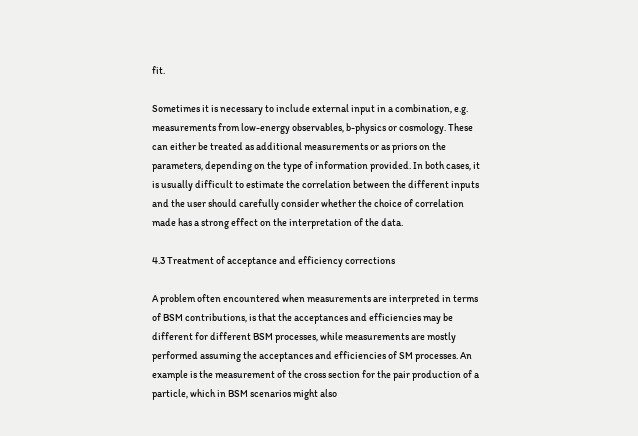fit.

Sometimes it is necessary to include external input in a combination, e.g. measurements from low-energy observables, b-physics or cosmology. These can either be treated as additional measurements or as priors on the parameters, depending on the type of information provided. In both cases, it is usually difficult to estimate the correlation between the different inputs and the user should carefully consider whether the choice of correlation made has a strong effect on the interpretation of the data.

4.3 Treatment of acceptance and efficiency corrections

A problem often encountered when measurements are interpreted in terms of BSM contributions, is that the acceptances and efficiencies may be different for different BSM processes, while measurements are mostly performed assuming the acceptances and efficiencies of SM processes. An example is the measurement of the cross section for the pair production of a particle, which in BSM scenarios might also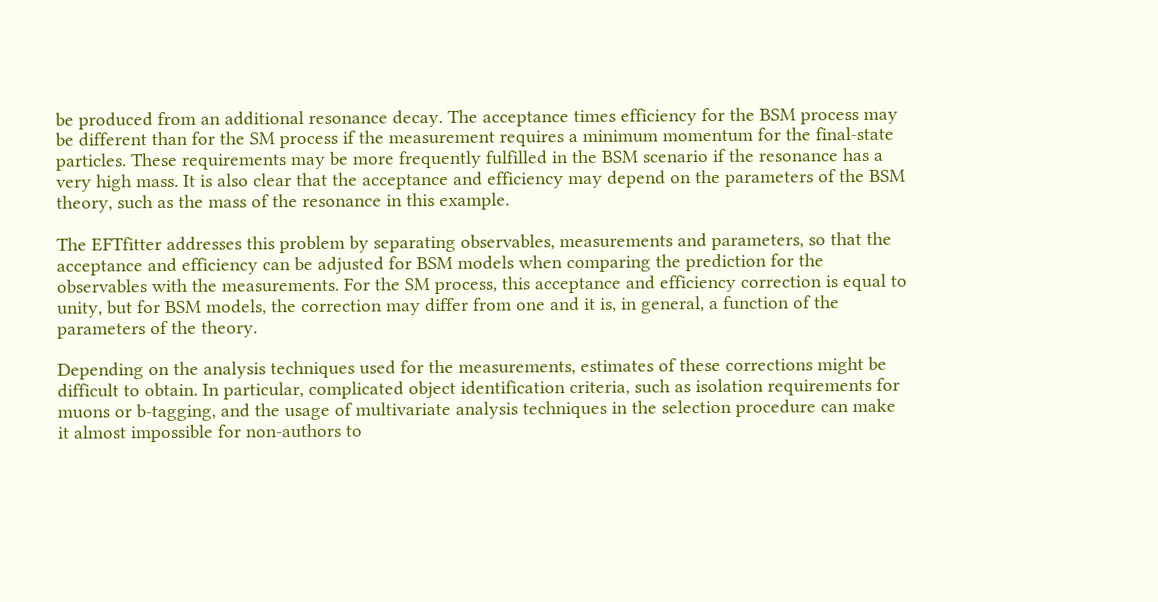be produced from an additional resonance decay. The acceptance times efficiency for the BSM process may be different than for the SM process if the measurement requires a minimum momentum for the final-state particles. These requirements may be more frequently fulfilled in the BSM scenario if the resonance has a very high mass. It is also clear that the acceptance and efficiency may depend on the parameters of the BSM theory, such as the mass of the resonance in this example.

The EFTfitter addresses this problem by separating observables, measurements and parameters, so that the acceptance and efficiency can be adjusted for BSM models when comparing the prediction for the observables with the measurements. For the SM process, this acceptance and efficiency correction is equal to unity, but for BSM models, the correction may differ from one and it is, in general, a function of the parameters of the theory.

Depending on the analysis techniques used for the measurements, estimates of these corrections might be difficult to obtain. In particular, complicated object identification criteria, such as isolation requirements for muons or b-tagging, and the usage of multivariate analysis techniques in the selection procedure can make it almost impossible for non-authors to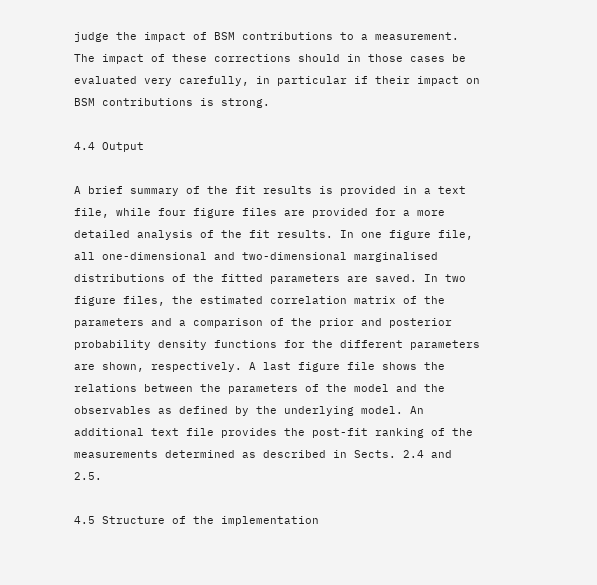judge the impact of BSM contributions to a measurement. The impact of these corrections should in those cases be evaluated very carefully, in particular if their impact on BSM contributions is strong.

4.4 Output

A brief summary of the fit results is provided in a text file, while four figure files are provided for a more detailed analysis of the fit results. In one figure file, all one-dimensional and two-dimensional marginalised distributions of the fitted parameters are saved. In two figure files, the estimated correlation matrix of the parameters and a comparison of the prior and posterior probability density functions for the different parameters are shown, respectively. A last figure file shows the relations between the parameters of the model and the observables as defined by the underlying model. An additional text file provides the post-fit ranking of the measurements determined as described in Sects. 2.4 and 2.5.

4.5 Structure of the implementation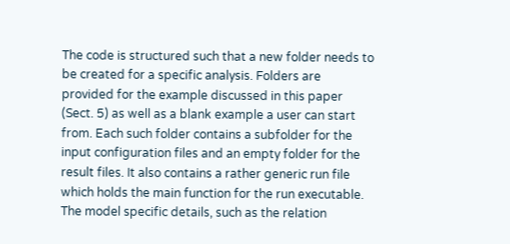The code is structured such that a new folder needs to be created for a specific analysis. Folders are provided for the example discussed in this paper (Sect. 5) as well as a blank example a user can start from. Each such folder contains a subfolder for the input configuration files and an empty folder for the result files. It also contains a rather generic run file which holds the main function for the run executable. The model specific details, such as the relation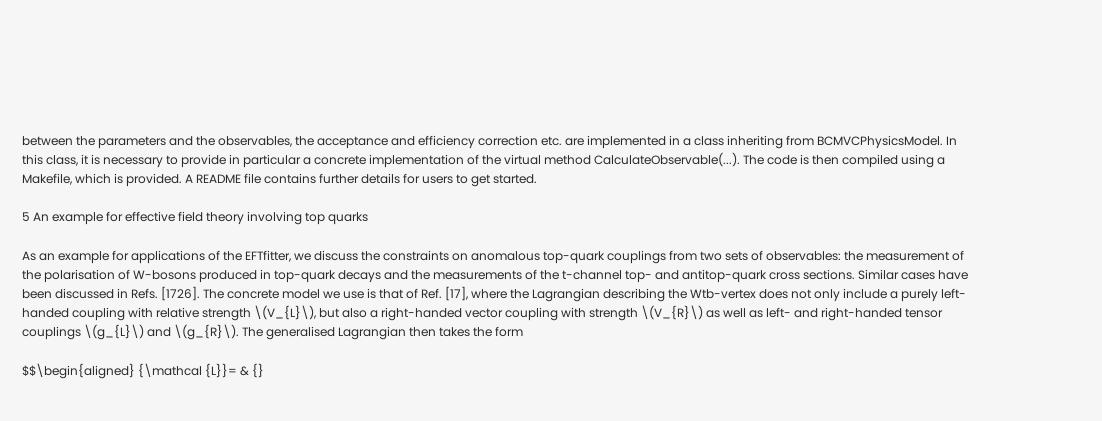between the parameters and the observables, the acceptance and efficiency correction etc. are implemented in a class inheriting from BCMVCPhysicsModel. In this class, it is necessary to provide in particular a concrete implementation of the virtual method CalculateObservable(...). The code is then compiled using a Makefile, which is provided. A README file contains further details for users to get started.

5 An example for effective field theory involving top quarks

As an example for applications of the EFTfitter, we discuss the constraints on anomalous top-quark couplings from two sets of observables: the measurement of the polarisation of W-bosons produced in top-quark decays and the measurements of the t-channel top- and antitop-quark cross sections. Similar cases have been discussed in Refs. [1726]. The concrete model we use is that of Ref. [17], where the Lagrangian describing the Wtb-vertex does not only include a purely left-handed coupling with relative strength \(V_{L}\), but also a right-handed vector coupling with strength \(V_{R}\) as well as left- and right-handed tensor couplings \(g_{L}\) and \(g_{R}\). The generalised Lagrangian then takes the form

$$\begin{aligned} {\mathcal {L}}= & {}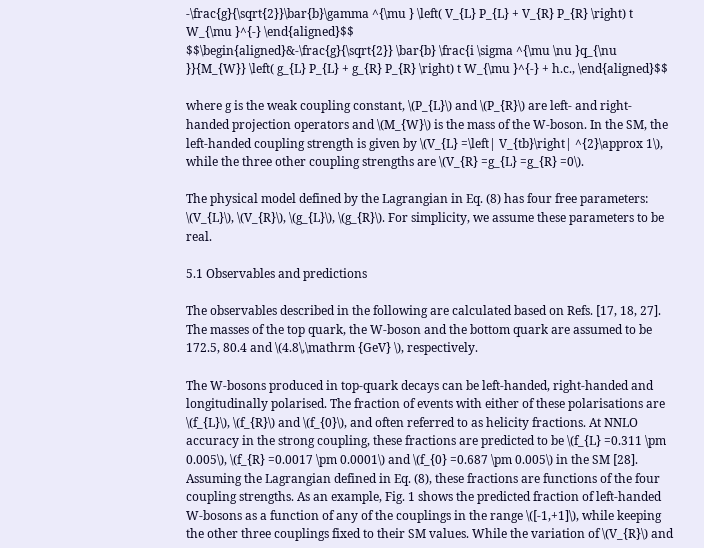-\frac{g}{\sqrt{2}}\bar{b}\gamma ^{\mu } \left( V_{L} P_{L} + V_{R} P_{R} \right) t W_{\mu }^{-} \end{aligned}$$
$$\begin{aligned}&-\frac{g}{\sqrt{2}} \bar{b} \frac{i \sigma ^{\mu \nu }q_{\nu }}{M_{W}} \left( g_{L} P_{L} + g_{R} P_{R} \right) t W_{\mu }^{-} + h.c., \end{aligned}$$

where g is the weak coupling constant, \(P_{L}\) and \(P_{R}\) are left- and right-handed projection operators and \(M_{W}\) is the mass of the W-boson. In the SM, the left-handed coupling strength is given by \(V_{L} =\left| V_{tb}\right| ^{2}\approx 1\), while the three other coupling strengths are \(V_{R} =g_{L} =g_{R} =0\).

The physical model defined by the Lagrangian in Eq. (8) has four free parameters: \(V_{L}\), \(V_{R}\), \(g_{L}\), \(g_{R}\). For simplicity, we assume these parameters to be real.

5.1 Observables and predictions

The observables described in the following are calculated based on Refs. [17, 18, 27]. The masses of the top quark, the W-boson and the bottom quark are assumed to be 172.5, 80.4 and \(4.8\,\mathrm {GeV} \), respectively.

The W-bosons produced in top-quark decays can be left-handed, right-handed and longitudinally polarised. The fraction of events with either of these polarisations are \(f_{L}\), \(f_{R}\) and \(f_{0}\), and often referred to as helicity fractions. At NNLO accuracy in the strong coupling, these fractions are predicted to be \(f_{L} =0.311 \pm 0.005\), \(f_{R} =0.0017 \pm 0.0001\) and \(f_{0} =0.687 \pm 0.005\) in the SM [28]. Assuming the Lagrangian defined in Eq. (8), these fractions are functions of the four coupling strengths. As an example, Fig. 1 shows the predicted fraction of left-handed W-bosons as a function of any of the couplings in the range \([-1,+1]\), while keeping the other three couplings fixed to their SM values. While the variation of \(V_{R}\) and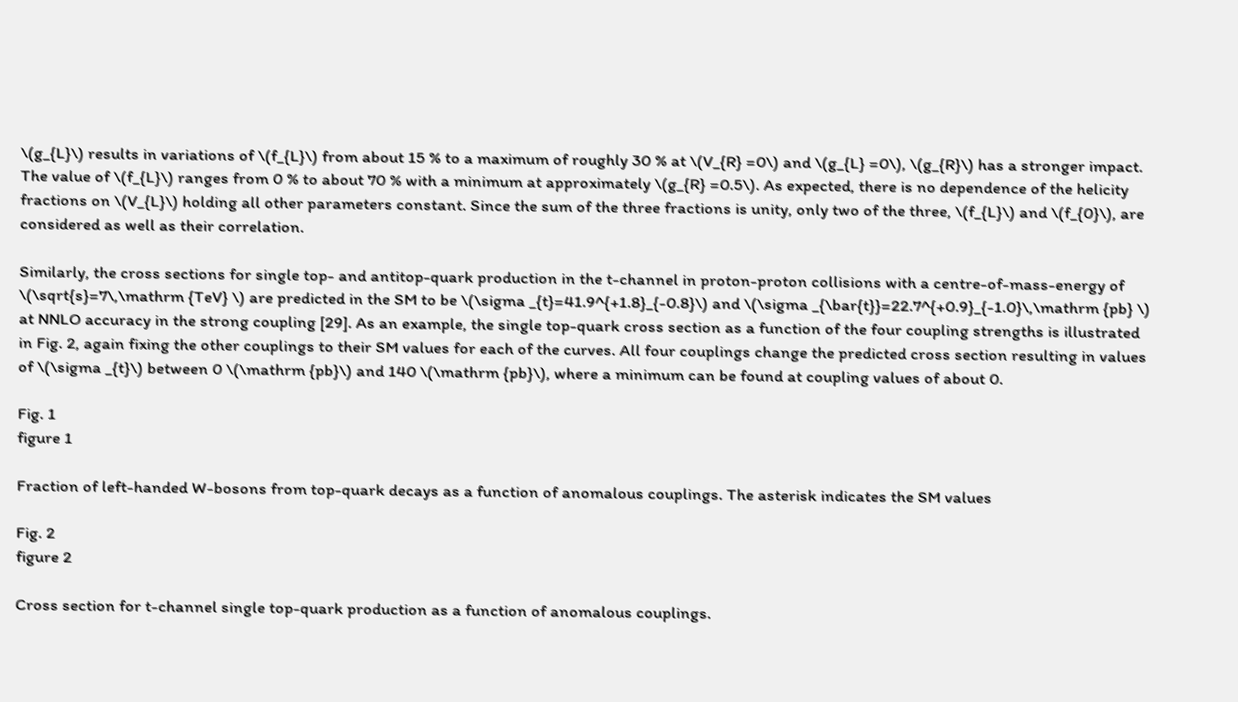\(g_{L}\) results in variations of \(f_{L}\) from about 15 % to a maximum of roughly 30 % at \(V_{R} =0\) and \(g_{L} =0\), \(g_{R}\) has a stronger impact. The value of \(f_{L}\) ranges from 0 % to about 70 % with a minimum at approximately \(g_{R} =0.5\). As expected, there is no dependence of the helicity fractions on \(V_{L}\) holding all other parameters constant. Since the sum of the three fractions is unity, only two of the three, \(f_{L}\) and \(f_{0}\), are considered as well as their correlation.

Similarly, the cross sections for single top- and antitop-quark production in the t-channel in proton-proton collisions with a centre-of-mass-energy of \(\sqrt{s}=7\,\mathrm {TeV} \) are predicted in the SM to be \(\sigma _{t}=41.9^{+1.8}_{-0.8}\) and \(\sigma _{\bar{t}}=22.7^{+0.9}_{-1.0}\,\mathrm {pb} \) at NNLO accuracy in the strong coupling [29]. As an example, the single top-quark cross section as a function of the four coupling strengths is illustrated in Fig. 2, again fixing the other couplings to their SM values for each of the curves. All four couplings change the predicted cross section resulting in values of \(\sigma _{t}\) between 0 \(\mathrm {pb}\) and 140 \(\mathrm {pb}\), where a minimum can be found at coupling values of about 0.

Fig. 1
figure 1

Fraction of left-handed W-bosons from top-quark decays as a function of anomalous couplings. The asterisk indicates the SM values

Fig. 2
figure 2

Cross section for t-channel single top-quark production as a function of anomalous couplings.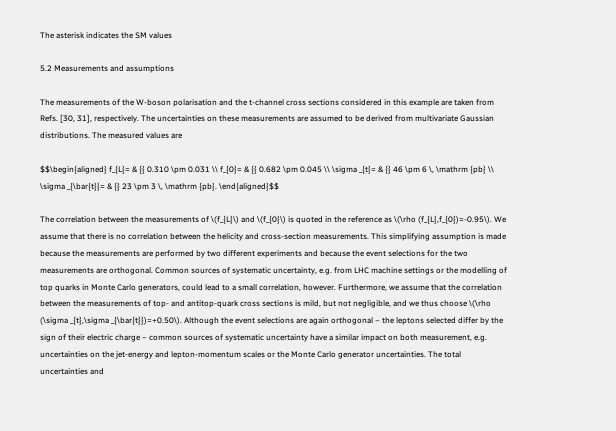The asterisk indicates the SM values

5.2 Measurements and assumptions

The measurements of the W-boson polarisation and the t-channel cross sections considered in this example are taken from Refs. [30, 31], respectively. The uncertainties on these measurements are assumed to be derived from multivariate Gaussian distributions. The measured values are

$$\begin{aligned} f_{L}= & {} 0.310 \pm 0.031 \\ f_{0}= & {} 0.682 \pm 0.045 \\ \sigma _{t}= & {} 46 \pm 6 \, \mathrm {pb} \\ \sigma _{\bar{t}}= & {} 23 \pm 3 \, \mathrm {pb}. \end{aligned}$$

The correlation between the measurements of \(f_{L}\) and \(f_{0}\) is quoted in the reference as \(\rho (f_{L},f_{0})=-0.95\). We assume that there is no correlation between the helicity and cross-section measurements. This simplifying assumption is made because the measurements are performed by two different experiments and because the event selections for the two measurements are orthogonal. Common sources of systematic uncertainty, e.g. from LHC machine settings or the modelling of top quarks in Monte Carlo generators, could lead to a small correlation, however. Furthermore, we assume that the correlation between the measurements of top- and antitop-quark cross sections is mild, but not negligible, and we thus choose \(\rho (\sigma _{t},\sigma _{\bar{t}})=+0.50\). Although the event selections are again orthogonal – the leptons selected differ by the sign of their electric charge – common sources of systematic uncertainty have a similar impact on both measurement, e.g. uncertainties on the jet-energy and lepton-momentum scales or the Monte Carlo generator uncertainties. The total uncertainties and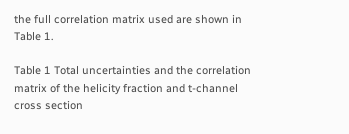the full correlation matrix used are shown in Table 1.

Table 1 Total uncertainties and the correlation matrix of the helicity fraction and t-channel cross section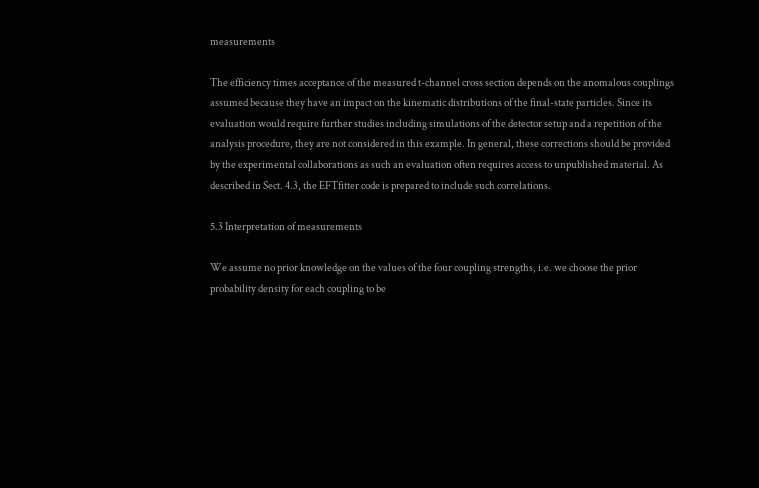measurements

The efficiency times acceptance of the measured t-channel cross section depends on the anomalous couplings assumed because they have an impact on the kinematic distributions of the final-state particles. Since its evaluation would require further studies including simulations of the detector setup and a repetition of the analysis procedure, they are not considered in this example. In general, these corrections should be provided by the experimental collaborations as such an evaluation often requires access to unpublished material. As described in Sect. 4.3, the EFTfitter code is prepared to include such correlations.

5.3 Interpretation of measurements

We assume no prior knowledge on the values of the four coupling strengths, i.e. we choose the prior probability density for each coupling to be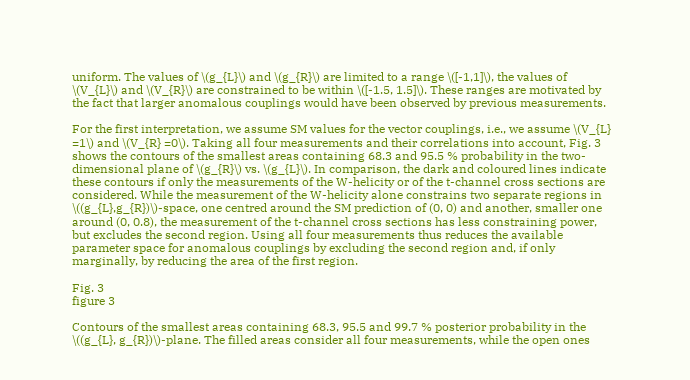uniform. The values of \(g_{L}\) and \(g_{R}\) are limited to a range \([-1,1]\), the values of \(V_{L}\) and \(V_{R}\) are constrained to be within \([-1.5, 1.5]\). These ranges are motivated by the fact that larger anomalous couplings would have been observed by previous measurements.

For the first interpretation, we assume SM values for the vector couplings, i.e., we assume \(V_{L} =1\) and \(V_{R} =0\). Taking all four measurements and their correlations into account, Fig. 3 shows the contours of the smallest areas containing 68.3 and 95.5 % probability in the two-dimensional plane of \(g_{R}\) vs. \(g_{L}\). In comparison, the dark and coloured lines indicate these contours if only the measurements of the W-helicity or of the t-channel cross sections are considered. While the measurement of the W-helicity alone constrains two separate regions in \((g_{L},g_{R})\)-space, one centred around the SM prediction of (0, 0) and another, smaller one around (0, 0.8), the measurement of the t-channel cross sections has less constraining power, but excludes the second region. Using all four measurements thus reduces the available parameter space for anomalous couplings by excluding the second region and, if only marginally, by reducing the area of the first region.

Fig. 3
figure 3

Contours of the smallest areas containing 68.3, 95.5 and 99.7 % posterior probability in the \((g_{L}, g_{R})\)-plane. The filled areas consider all four measurements, while the open ones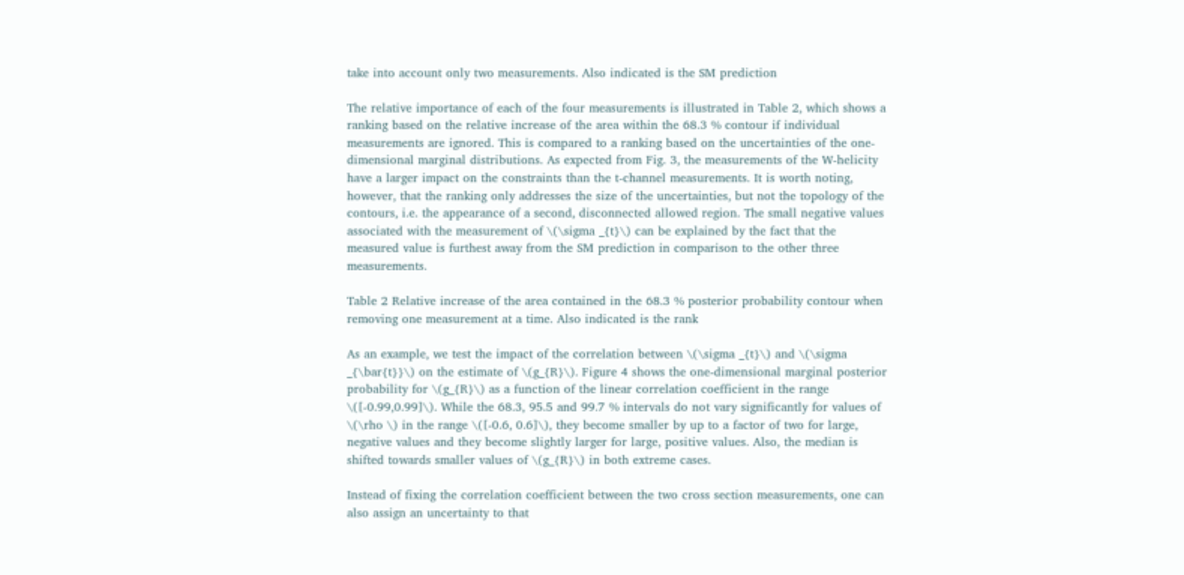take into account only two measurements. Also indicated is the SM prediction

The relative importance of each of the four measurements is illustrated in Table 2, which shows a ranking based on the relative increase of the area within the 68.3 % contour if individual measurements are ignored. This is compared to a ranking based on the uncertainties of the one-dimensional marginal distributions. As expected from Fig. 3, the measurements of the W-helicity have a larger impact on the constraints than the t-channel measurements. It is worth noting, however, that the ranking only addresses the size of the uncertainties, but not the topology of the contours, i.e. the appearance of a second, disconnected allowed region. The small negative values associated with the measurement of \(\sigma _{t}\) can be explained by the fact that the measured value is furthest away from the SM prediction in comparison to the other three measurements.

Table 2 Relative increase of the area contained in the 68.3 % posterior probability contour when removing one measurement at a time. Also indicated is the rank

As an example, we test the impact of the correlation between \(\sigma _{t}\) and \(\sigma _{\bar{t}}\) on the estimate of \(g_{R}\). Figure 4 shows the one-dimensional marginal posterior probability for \(g_{R}\) as a function of the linear correlation coefficient in the range \([-0.99,0.99]\). While the 68.3, 95.5 and 99.7 % intervals do not vary significantly for values of \(\rho \) in the range \([-0.6, 0.6]\), they become smaller by up to a factor of two for large, negative values and they become slightly larger for large, positive values. Also, the median is shifted towards smaller values of \(g_{R}\) in both extreme cases.

Instead of fixing the correlation coefficient between the two cross section measurements, one can also assign an uncertainty to that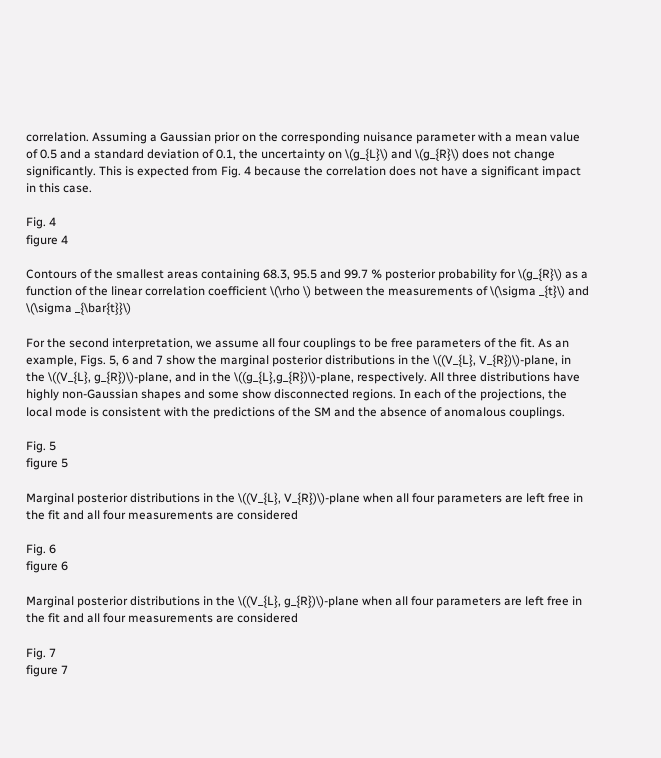correlation. Assuming a Gaussian prior on the corresponding nuisance parameter with a mean value of 0.5 and a standard deviation of 0.1, the uncertainty on \(g_{L}\) and \(g_{R}\) does not change significantly. This is expected from Fig. 4 because the correlation does not have a significant impact in this case.

Fig. 4
figure 4

Contours of the smallest areas containing 68.3, 95.5 and 99.7 % posterior probability for \(g_{R}\) as a function of the linear correlation coefficient \(\rho \) between the measurements of \(\sigma _{t}\) and \(\sigma _{\bar{t}}\)

For the second interpretation, we assume all four couplings to be free parameters of the fit. As an example, Figs. 5, 6 and 7 show the marginal posterior distributions in the \((V_{L}, V_{R})\)-plane, in the \((V_{L}, g_{R})\)-plane, and in the \((g_{L},g_{R})\)-plane, respectively. All three distributions have highly non-Gaussian shapes and some show disconnected regions. In each of the projections, the local mode is consistent with the predictions of the SM and the absence of anomalous couplings.

Fig. 5
figure 5

Marginal posterior distributions in the \((V_{L}, V_{R})\)-plane when all four parameters are left free in the fit and all four measurements are considered

Fig. 6
figure 6

Marginal posterior distributions in the \((V_{L}, g_{R})\)-plane when all four parameters are left free in the fit and all four measurements are considered

Fig. 7
figure 7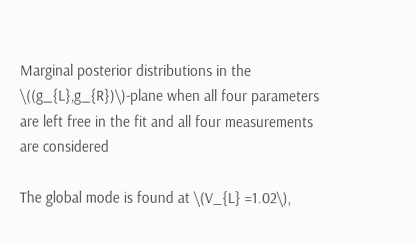Marginal posterior distributions in the \((g_{L},g_{R})\)-plane when all four parameters are left free in the fit and all four measurements are considered

The global mode is found at \(V_{L} =1.02\),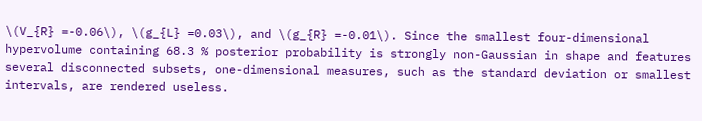\(V_{R} =-0.06\), \(g_{L} =0.03\), and \(g_{R} =-0.01\). Since the smallest four-dimensional hypervolume containing 68.3 % posterior probability is strongly non-Gaussian in shape and features several disconnected subsets, one-dimensional measures, such as the standard deviation or smallest intervals, are rendered useless.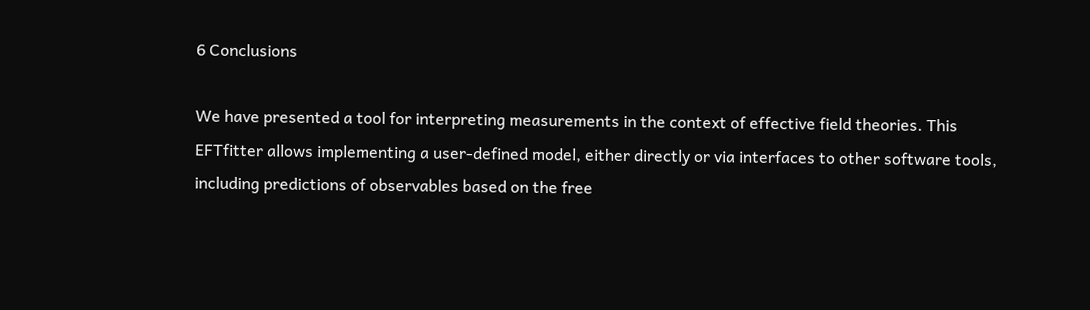6 Conclusions

We have presented a tool for interpreting measurements in the context of effective field theories. This EFTfitter allows implementing a user-defined model, either directly or via interfaces to other software tools, including predictions of observables based on the free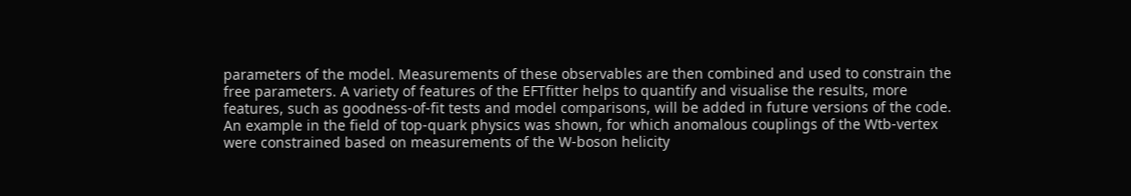parameters of the model. Measurements of these observables are then combined and used to constrain the free parameters. A variety of features of the EFTfitter helps to quantify and visualise the results, more features, such as goodness-of-fit tests and model comparisons, will be added in future versions of the code. An example in the field of top-quark physics was shown, for which anomalous couplings of the Wtb-vertex were constrained based on measurements of the W-boson helicity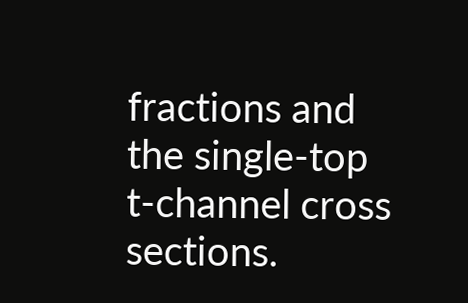fractions and the single-top t-channel cross sections.